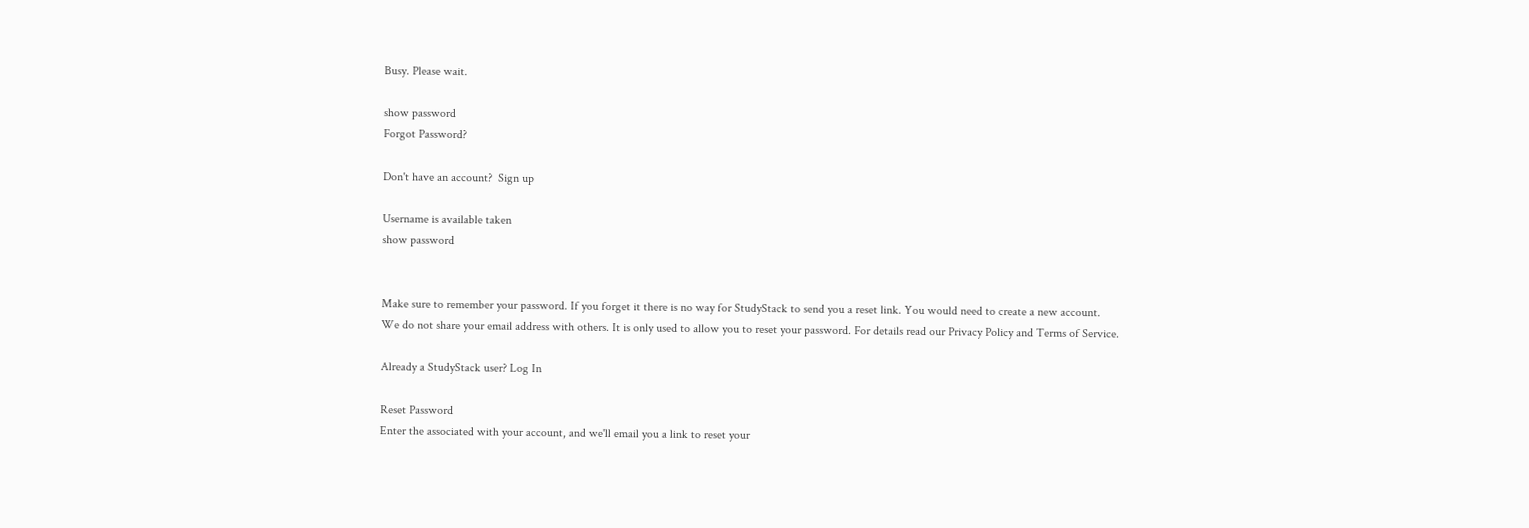Busy. Please wait.

show password
Forgot Password?

Don't have an account?  Sign up

Username is available taken
show password


Make sure to remember your password. If you forget it there is no way for StudyStack to send you a reset link. You would need to create a new account.
We do not share your email address with others. It is only used to allow you to reset your password. For details read our Privacy Policy and Terms of Service.

Already a StudyStack user? Log In

Reset Password
Enter the associated with your account, and we'll email you a link to reset your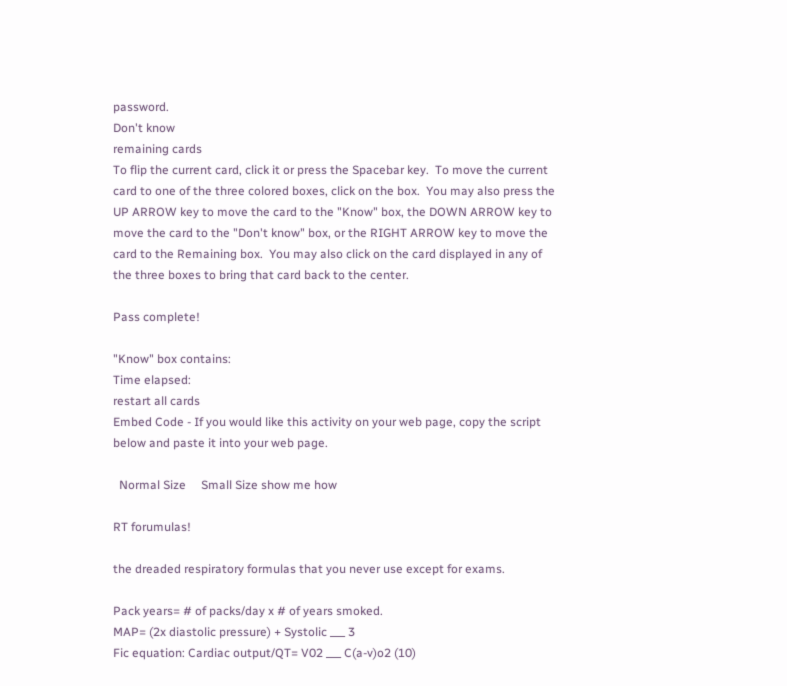password.
Don't know
remaining cards
To flip the current card, click it or press the Spacebar key.  To move the current card to one of the three colored boxes, click on the box.  You may also press the UP ARROW key to move the card to the "Know" box, the DOWN ARROW key to move the card to the "Don't know" box, or the RIGHT ARROW key to move the card to the Remaining box.  You may also click on the card displayed in any of the three boxes to bring that card back to the center.

Pass complete!

"Know" box contains:
Time elapsed:
restart all cards
Embed Code - If you would like this activity on your web page, copy the script below and paste it into your web page.

  Normal Size     Small Size show me how

RT forumulas!

the dreaded respiratory formulas that you never use except for exams.

Pack years= # of packs/day x # of years smoked.
MAP= (2x diastolic pressure) + Systolic ___ 3
Fic equation: Cardiac output/QT= V02 ___ C(a-v)o2 (10)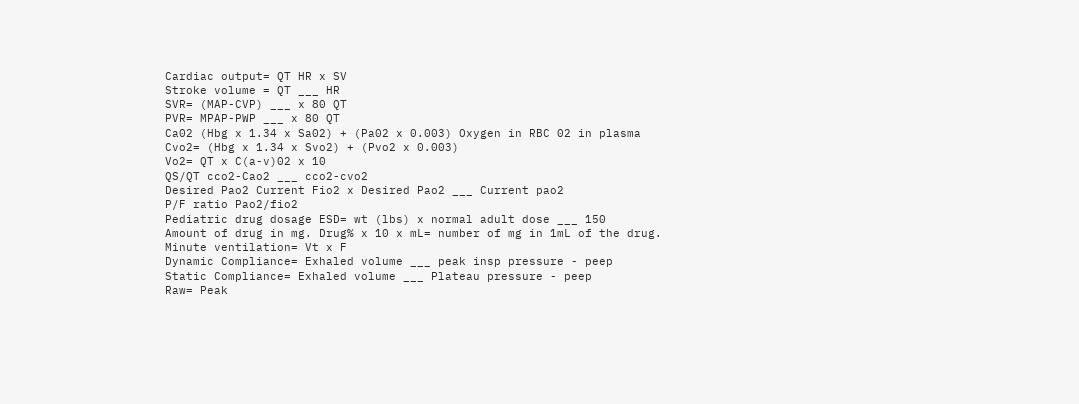Cardiac output= QT HR x SV
Stroke volume = QT ___ HR
SVR= (MAP-CVP) ___ x 80 QT
PVR= MPAP-PWP ___ x 80 QT
Ca02 (Hbg x 1.34 x Sa02) + (Pa02 x 0.003) Oxygen in RBC 02 in plasma
Cvo2= (Hbg x 1.34 x Svo2) + (Pvo2 x 0.003)
Vo2= QT x C(a-v)02 x 10
QS/QT cco2-Cao2 ___ cco2-cvo2
Desired Pao2 Current Fio2 x Desired Pao2 ___ Current pao2
P/F ratio Pao2/fio2
Pediatric drug dosage ESD= wt (lbs) x normal adult dose ___ 150
Amount of drug in mg. Drug% x 10 x mL= number of mg in 1mL of the drug.
Minute ventilation= Vt x F
Dynamic Compliance= Exhaled volume ___ peak insp pressure - peep
Static Compliance= Exhaled volume ___ Plateau pressure - peep
Raw= Peak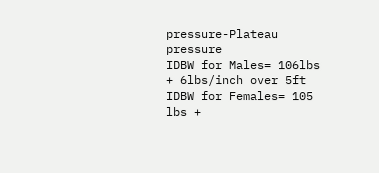pressure-Plateau pressure
IDBW for Males= 106lbs + 6lbs/inch over 5ft
IDBW for Females= 105 lbs +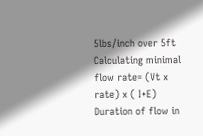5lbs/inch over 5ft
Calculating minimal flow rate= (Vt x rate) x ( I+E)
Duration of flow in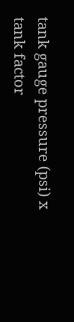tank gauge pressure (psi) x tank factor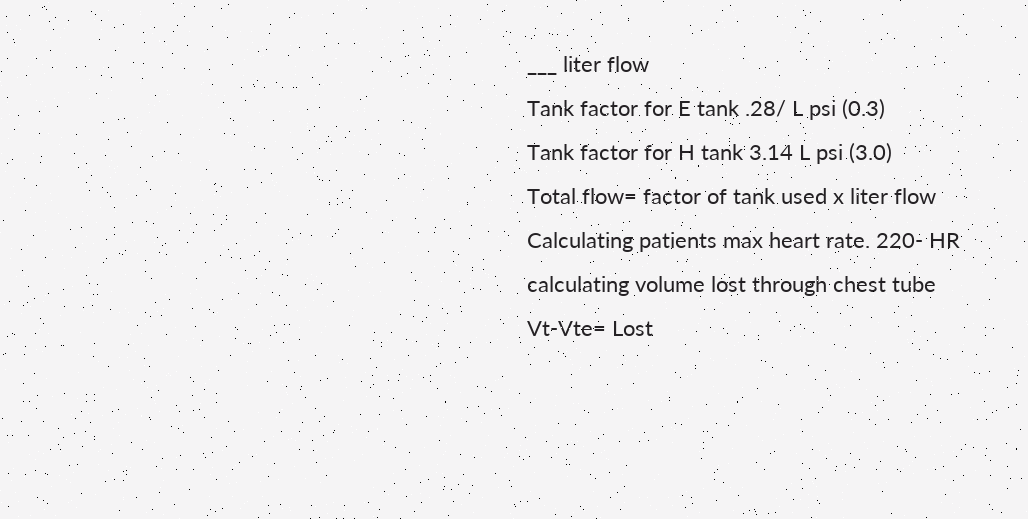___ liter flow
Tank factor for E tank .28/ L psi (0.3)
Tank factor for H tank 3.14 L psi (3.0)
Total flow= factor of tank used x liter flow
Calculating patients max heart rate. 220- HR
calculating volume lost through chest tube Vt-Vte= Lost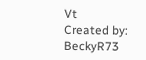Vt
Created by: BeckyR73